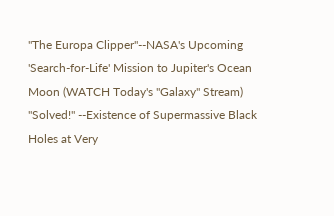"The Europa Clipper"--NASA's Upcoming 'Search-for-Life' Mission to Jupiter's Ocean Moon (WATCH Today's "Galaxy" Stream)
"Solved!" --Existence of Supermassive Black Holes at Very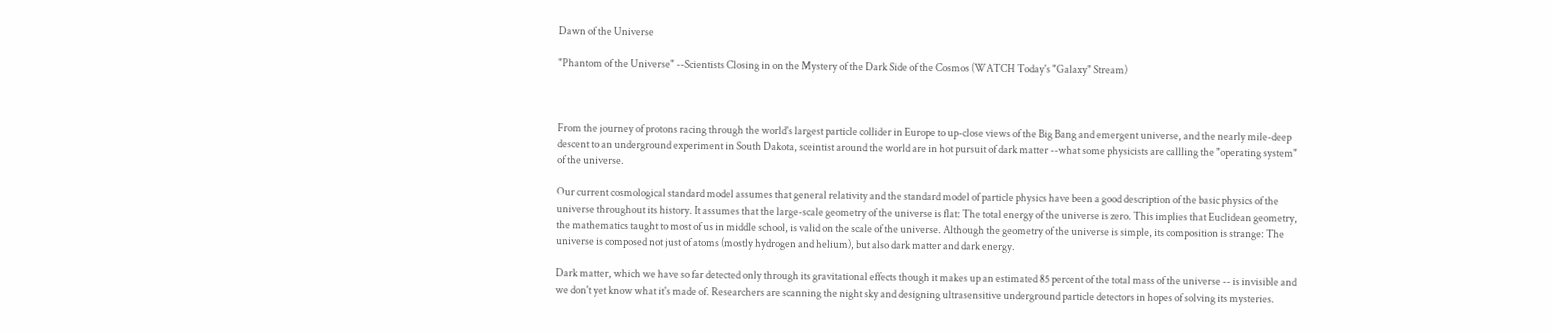Dawn of the Universe

"Phantom of the Universe" --Scientists Closing in on the Mystery of the Dark Side of the Cosmos (WATCH Today's "Galaxy" Stream)



From the journey of protons racing through the world's largest particle collider in Europe to up-close views of the Big Bang and emergent universe, and the nearly mile-deep descent to an underground experiment in South Dakota, sceintist around the world are in hot pursuit of dark matter --what some physicists are callling the "operating system" of the universe.

Our current cosmological standard model assumes that general relativity and the standard model of particle physics have been a good description of the basic physics of the universe throughout its history. It assumes that the large-scale geometry of the universe is flat: The total energy of the universe is zero. This implies that Euclidean geometry, the mathematics taught to most of us in middle school, is valid on the scale of the universe. Although the geometry of the universe is simple, its composition is strange: The universe is composed not just of atoms (mostly hydrogen and helium), but also dark matter and dark energy.

Dark matter, which we have so far detected only through its gravitational effects though it makes up an estimated 85 percent of the total mass of the universe -- is invisible and we don't yet know what it's made of. Researchers are scanning the night sky and designing ultrasensitive underground particle detectors in hopes of solving its mysteries.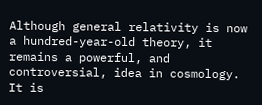Although general relativity is now a hundred-year-old theory, it remains a powerful, and controversial, idea in cosmology. It is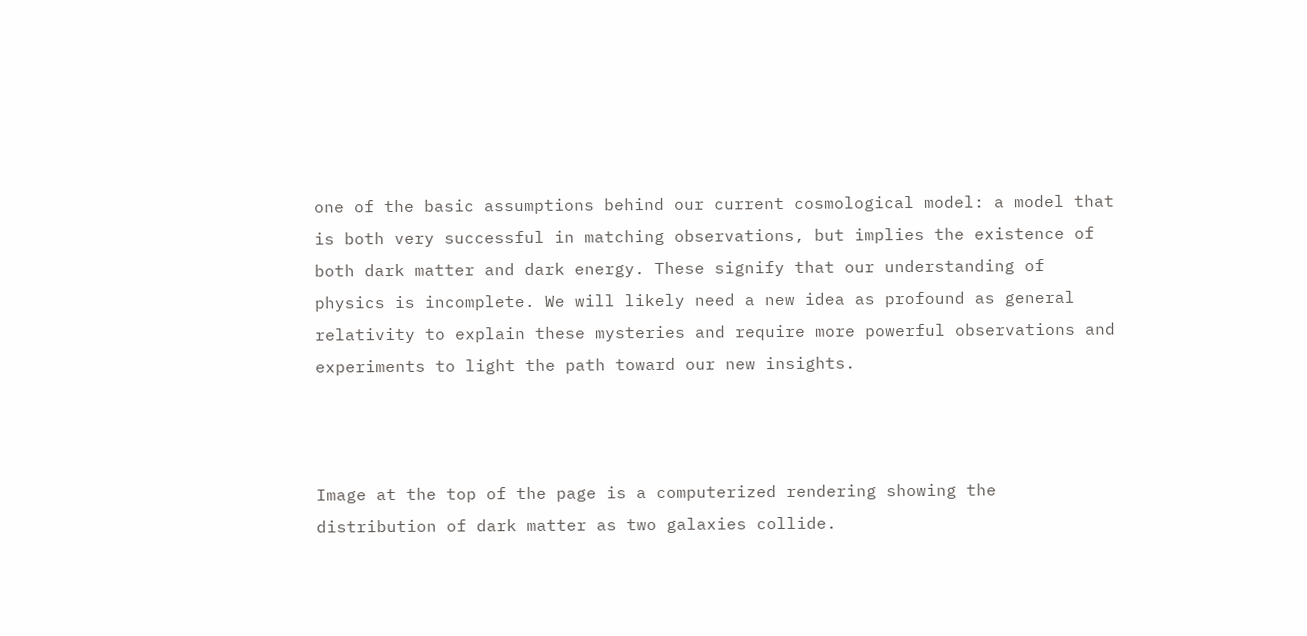one of the basic assumptions behind our current cosmological model: a model that is both very successful in matching observations, but implies the existence of both dark matter and dark energy. These signify that our understanding of physics is incomplete. We will likely need a new idea as profound as general relativity to explain these mysteries and require more powerful observations and experiments to light the path toward our new insights.



Image at the top of the page is a computerized rendering showing the distribution of dark matter as two galaxies collide.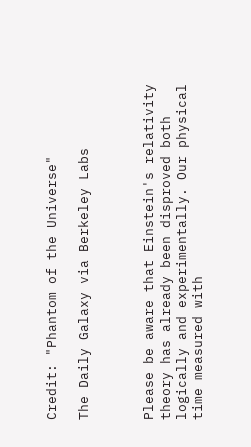Credit: "Phantom of the Universe"

The Daily Galaxy via Berkeley Labs



Please be aware that Einstein's relativity theory has already been disproved both logically and experimentally. Our physical time measured with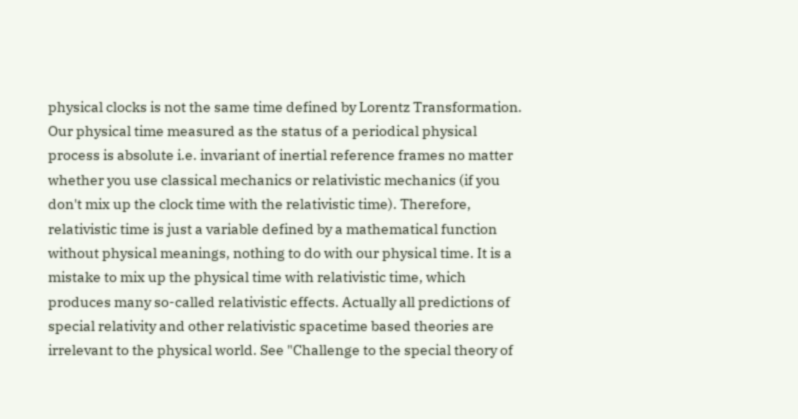physical clocks is not the same time defined by Lorentz Transformation. Our physical time measured as the status of a periodical physical process is absolute i.e. invariant of inertial reference frames no matter whether you use classical mechanics or relativistic mechanics (if you don't mix up the clock time with the relativistic time). Therefore, relativistic time is just a variable defined by a mathematical function without physical meanings, nothing to do with our physical time. It is a mistake to mix up the physical time with relativistic time, which produces many so-called relativistic effects. Actually all predictions of special relativity and other relativistic spacetime based theories are irrelevant to the physical world. See "Challenge to the special theory of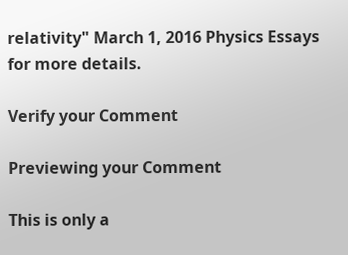relativity" March 1, 2016 Physics Essays for more details.

Verify your Comment

Previewing your Comment

This is only a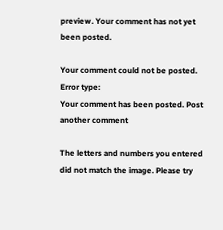preview. Your comment has not yet been posted.

Your comment could not be posted. Error type:
Your comment has been posted. Post another comment

The letters and numbers you entered did not match the image. Please try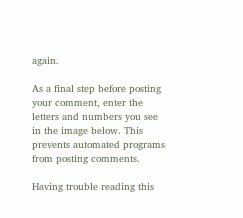again.

As a final step before posting your comment, enter the letters and numbers you see in the image below. This prevents automated programs from posting comments.

Having trouble reading this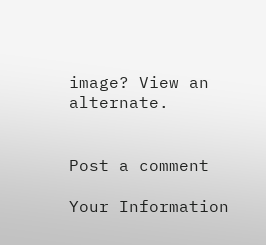image? View an alternate.


Post a comment

Your Information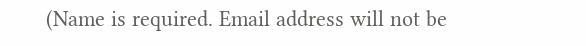(Name is required. Email address will not be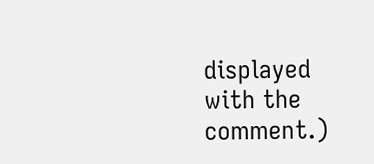displayed with the comment.)